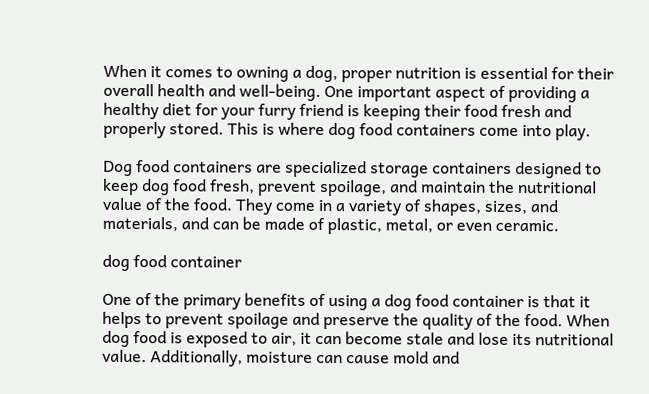When it comes to owning a dog, proper nutrition is essential for their overall health and well-being. One important aspect of providing a healthy diet for your furry friend is keeping their food fresh and properly stored. This is where dog food containers come into play.

Dog food containers are specialized storage containers designed to keep dog food fresh, prevent spoilage, and maintain the nutritional value of the food. They come in a variety of shapes, sizes, and materials, and can be made of plastic, metal, or even ceramic.

dog food container

One of the primary benefits of using a dog food container is that it helps to prevent spoilage and preserve the quality of the food. When dog food is exposed to air, it can become stale and lose its nutritional value. Additionally, moisture can cause mold and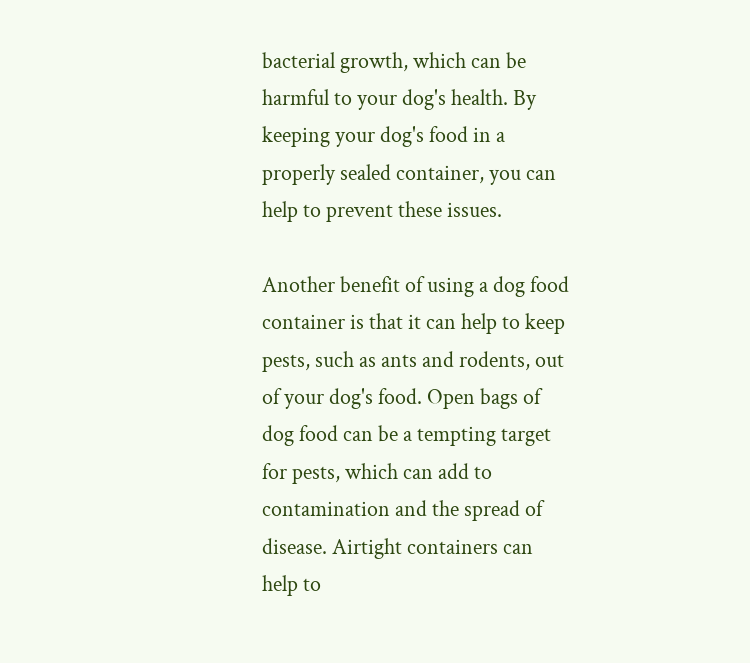bacterial growth, which can be harmful to your dog's health. By keeping your dog's food in a properly sealed container, you can help to prevent these issues.

Another benefit of using a dog food container is that it can help to keep pests, such as ants and rodents, out of your dog's food. Open bags of dog food can be a tempting target for pests, which can add to contamination and the spread of disease. Airtight containers can help to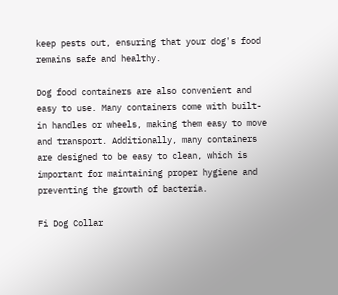keep pests out, ensuring that your dog's food remains safe and healthy.

Dog food containers are also convenient and easy to use. Many containers come with built-in handles or wheels, making them easy to move and transport. Additionally, many containers are designed to be easy to clean, which is important for maintaining proper hygiene and preventing the growth of bacteria.

Fi Dog Collar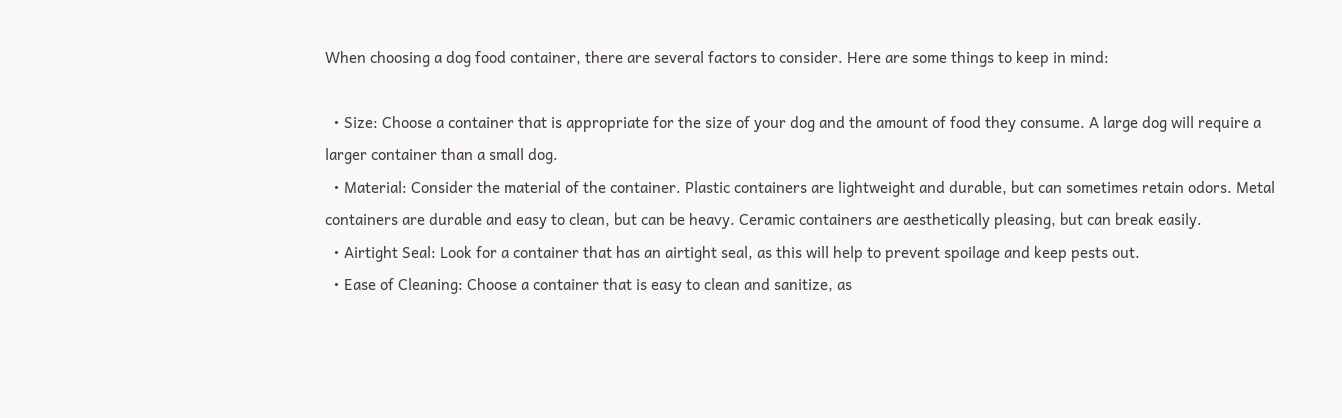When choosing a dog food container, there are several factors to consider. Here are some things to keep in mind:

  • Size: Choose a container that is appropriate for the size of your dog and the amount of food they consume. A large dog will require a larger container than a small dog.
  • Material: Consider the material of the container. Plastic containers are lightweight and durable, but can sometimes retain odors. Metal containers are durable and easy to clean, but can be heavy. Ceramic containers are aesthetically pleasing, but can break easily.
  • Airtight Seal: Look for a container that has an airtight seal, as this will help to prevent spoilage and keep pests out.
  • Ease of Cleaning: Choose a container that is easy to clean and sanitize, as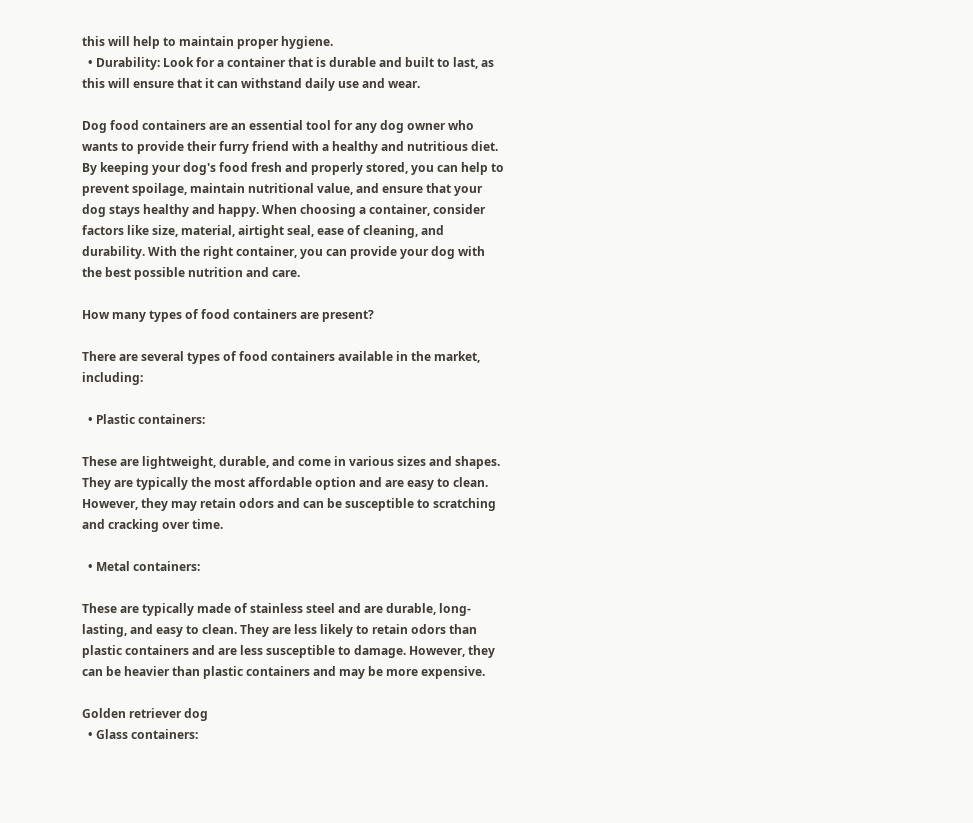this will help to maintain proper hygiene.
  • Durability: Look for a container that is durable and built to last, as this will ensure that it can withstand daily use and wear.

Dog food containers are an essential tool for any dog owner who wants to provide their furry friend with a healthy and nutritious diet. By keeping your dog's food fresh and properly stored, you can help to prevent spoilage, maintain nutritional value, and ensure that your dog stays healthy and happy. When choosing a container, consider factors like size, material, airtight seal, ease of cleaning, and durability. With the right container, you can provide your dog with the best possible nutrition and care.

How many types of food containers are present?

There are several types of food containers available in the market, including:

  • Plastic containers:

These are lightweight, durable, and come in various sizes and shapes. They are typically the most affordable option and are easy to clean. However, they may retain odors and can be susceptible to scratching and cracking over time.

  • Metal containers:

These are typically made of stainless steel and are durable, long-lasting, and easy to clean. They are less likely to retain odors than plastic containers and are less susceptible to damage. However, they can be heavier than plastic containers and may be more expensive.

Golden retriever dog
  • Glass containers: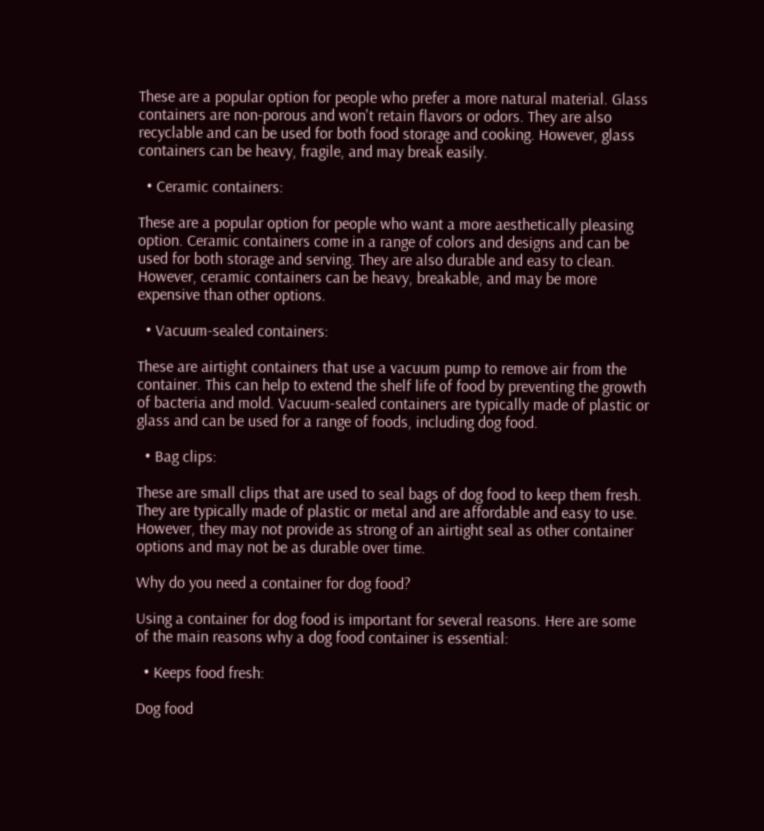These are a popular option for people who prefer a more natural material. Glass containers are non-porous and won't retain flavors or odors. They are also recyclable and can be used for both food storage and cooking. However, glass containers can be heavy, fragile, and may break easily.

  • Ceramic containers:

These are a popular option for people who want a more aesthetically pleasing option. Ceramic containers come in a range of colors and designs and can be used for both storage and serving. They are also durable and easy to clean. However, ceramic containers can be heavy, breakable, and may be more expensive than other options.

  • Vacuum-sealed containers:

These are airtight containers that use a vacuum pump to remove air from the container. This can help to extend the shelf life of food by preventing the growth of bacteria and mold. Vacuum-sealed containers are typically made of plastic or glass and can be used for a range of foods, including dog food.

  • Bag clips:

These are small clips that are used to seal bags of dog food to keep them fresh. They are typically made of plastic or metal and are affordable and easy to use. However, they may not provide as strong of an airtight seal as other container options and may not be as durable over time.

Why do you need a container for dog food?

Using a container for dog food is important for several reasons. Here are some of the main reasons why a dog food container is essential:

  • Keeps food fresh:

Dog food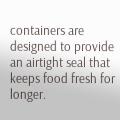containers are designed to provide an airtight seal that keeps food fresh for longer.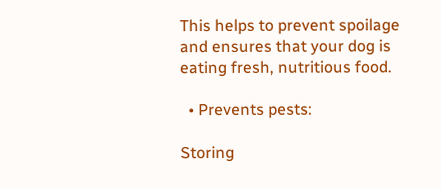This helps to prevent spoilage and ensures that your dog is eating fresh, nutritious food.

  • Prevents pests:

Storing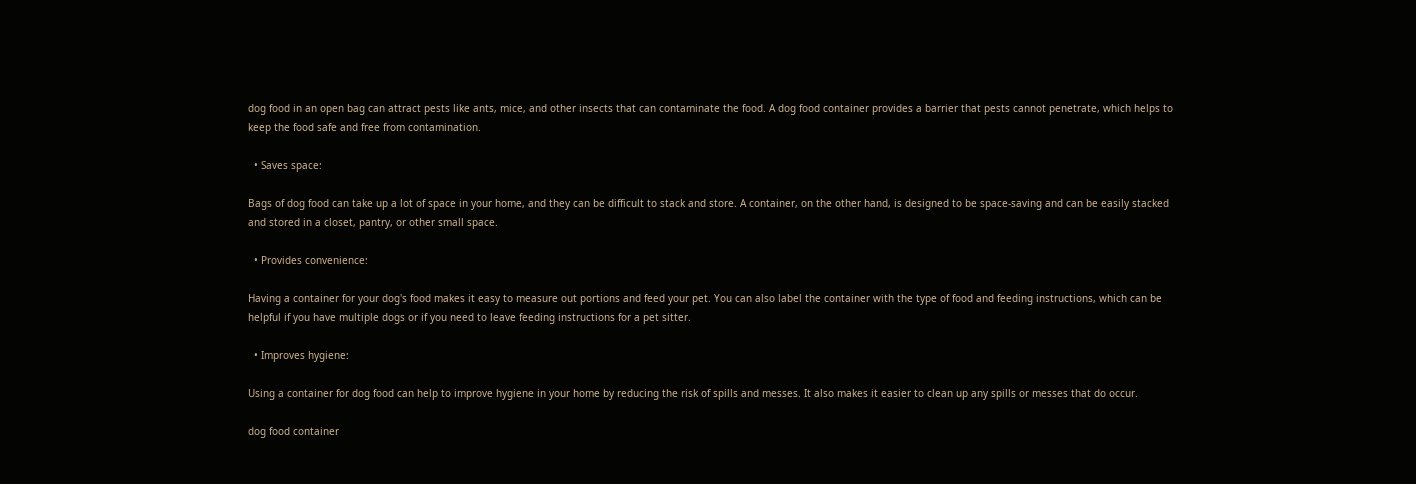dog food in an open bag can attract pests like ants, mice, and other insects that can contaminate the food. A dog food container provides a barrier that pests cannot penetrate, which helps to keep the food safe and free from contamination.

  • Saves space:

Bags of dog food can take up a lot of space in your home, and they can be difficult to stack and store. A container, on the other hand, is designed to be space-saving and can be easily stacked and stored in a closet, pantry, or other small space.

  • Provides convenience:

Having a container for your dog's food makes it easy to measure out portions and feed your pet. You can also label the container with the type of food and feeding instructions, which can be helpful if you have multiple dogs or if you need to leave feeding instructions for a pet sitter.

  • Improves hygiene:

Using a container for dog food can help to improve hygiene in your home by reducing the risk of spills and messes. It also makes it easier to clean up any spills or messes that do occur.

dog food container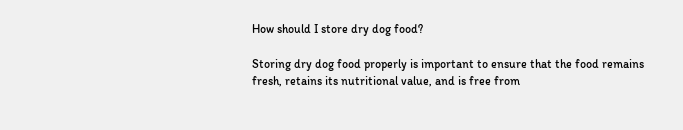How should I store dry dog food?

Storing dry dog food properly is important to ensure that the food remains fresh, retains its nutritional value, and is free from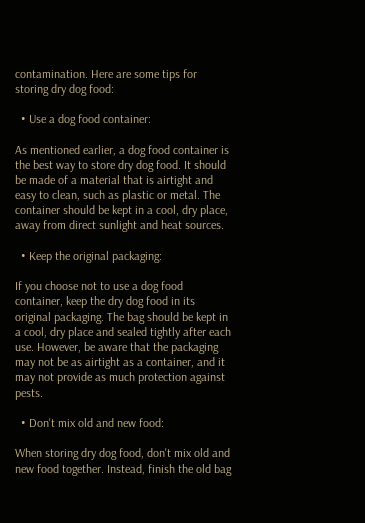contamination. Here are some tips for storing dry dog food:

  • Use a dog food container:

As mentioned earlier, a dog food container is the best way to store dry dog food. It should be made of a material that is airtight and easy to clean, such as plastic or metal. The container should be kept in a cool, dry place, away from direct sunlight and heat sources.

  • Keep the original packaging:

If you choose not to use a dog food container, keep the dry dog food in its original packaging. The bag should be kept in a cool, dry place and sealed tightly after each use. However, be aware that the packaging may not be as airtight as a container, and it may not provide as much protection against pests.

  • Don't mix old and new food:

When storing dry dog food, don't mix old and new food together. Instead, finish the old bag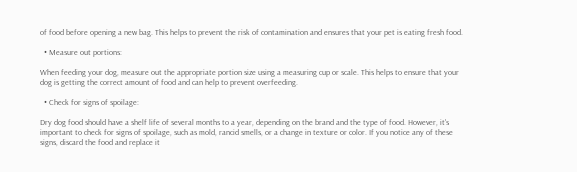of food before opening a new bag. This helps to prevent the risk of contamination and ensures that your pet is eating fresh food.

  • Measure out portions:

When feeding your dog, measure out the appropriate portion size using a measuring cup or scale. This helps to ensure that your dog is getting the correct amount of food and can help to prevent overfeeding.

  • Check for signs of spoilage:

Dry dog food should have a shelf life of several months to a year, depending on the brand and the type of food. However, it's important to check for signs of spoilage, such as mold, rancid smells, or a change in texture or color. If you notice any of these signs, discard the food and replace it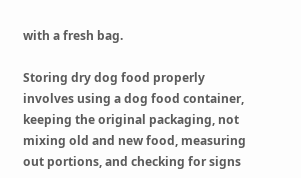with a fresh bag.

Storing dry dog food properly involves using a dog food container, keeping the original packaging, not mixing old and new food, measuring out portions, and checking for signs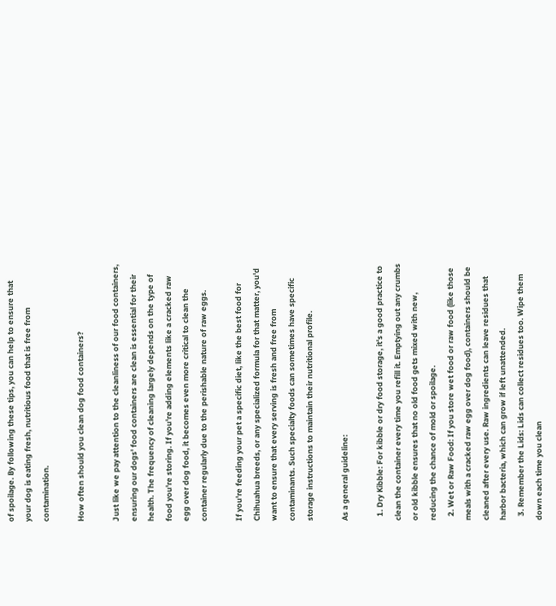of spoilage. By following these tips, you can help to ensure that your dog is eating fresh, nutritious food that is free from contamination.

How often should you clean dog food containers?

Just like we pay attention to the cleanliness of our food containers, ensuring our dogs' food containers are clean is essential for their health. The frequency of cleaning largely depends on the type of food you're storing. If you're adding elements like a cracked raw egg over dog food, it becomes even more critical to clean the container regularly due to the perishable nature of raw eggs.

If you're feeding your pet a specific diet, like the best food for Chihuahua breeds, or any specialized formula for that matter, you'd want to ensure that every serving is fresh and free from contaminants. Such specialty foods can sometimes have specific storage instructions to maintain their nutritional profile.

As a general guideline:

  1. Dry Kibble: For kibble or dry food storage, it's a good practice to clean the container every time you refill it. Emptying out any crumbs or old kibble ensures that no old food gets mixed with new, reducing the chance of mold or spoilage.
  2. Wet or Raw Food: If you store wet food or raw food (like those meals with a cracked raw egg over dog food), containers should be cleaned after every use. Raw ingredients can leave residues that harbor bacteria, which can grow if left unattended.
  3. Remember the Lids: Lids can collect residues too. Wipe them down each time you clean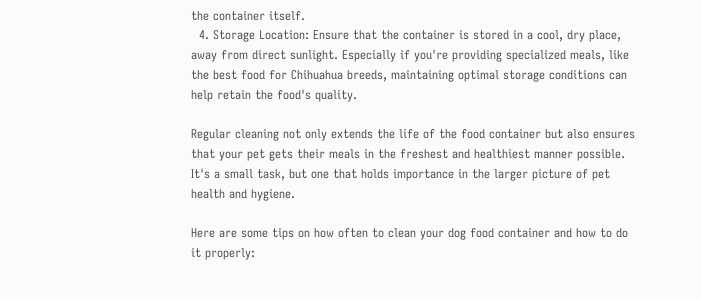the container itself.
  4. Storage Location: Ensure that the container is stored in a cool, dry place, away from direct sunlight. Especially if you're providing specialized meals, like the best food for Chihuahua breeds, maintaining optimal storage conditions can help retain the food's quality.

Regular cleaning not only extends the life of the food container but also ensures that your pet gets their meals in the freshest and healthiest manner possible. It's a small task, but one that holds importance in the larger picture of pet health and hygiene.

Here are some tips on how often to clean your dog food container and how to do it properly: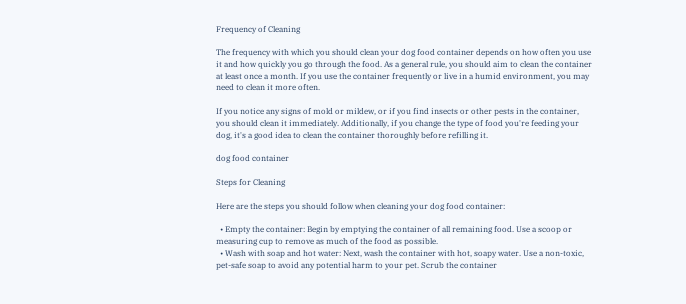Frequency of Cleaning

The frequency with which you should clean your dog food container depends on how often you use it and how quickly you go through the food. As a general rule, you should aim to clean the container at least once a month. If you use the container frequently or live in a humid environment, you may need to clean it more often.

If you notice any signs of mold or mildew, or if you find insects or other pests in the container, you should clean it immediately. Additionally, if you change the type of food you're feeding your dog, it's a good idea to clean the container thoroughly before refilling it.

dog food container

Steps for Cleaning

Here are the steps you should follow when cleaning your dog food container:

  • Empty the container: Begin by emptying the container of all remaining food. Use a scoop or measuring cup to remove as much of the food as possible.
  • Wash with soap and hot water: Next, wash the container with hot, soapy water. Use a non-toxic, pet-safe soap to avoid any potential harm to your pet. Scrub the container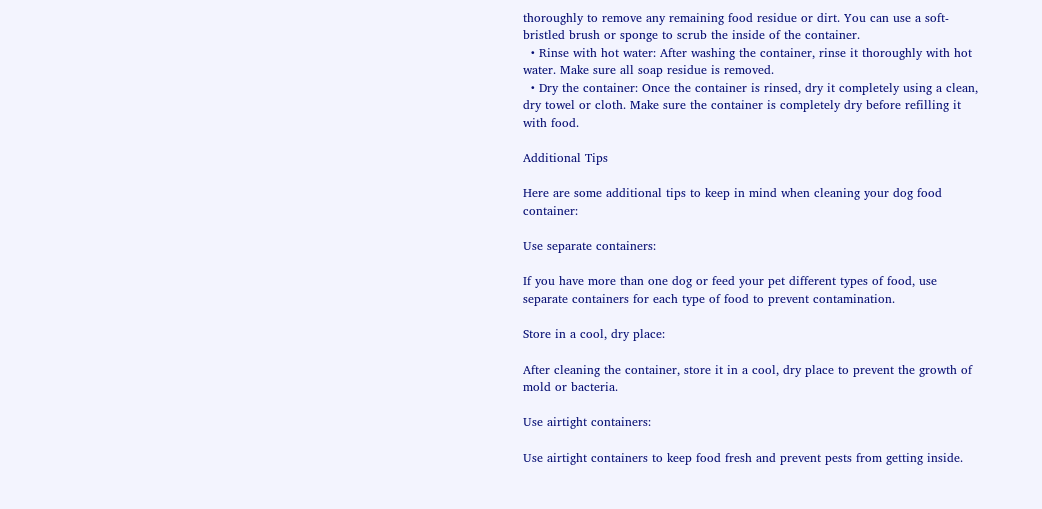thoroughly to remove any remaining food residue or dirt. You can use a soft-bristled brush or sponge to scrub the inside of the container.
  • Rinse with hot water: After washing the container, rinse it thoroughly with hot water. Make sure all soap residue is removed.
  • Dry the container: Once the container is rinsed, dry it completely using a clean, dry towel or cloth. Make sure the container is completely dry before refilling it with food.

Additional Tips

Here are some additional tips to keep in mind when cleaning your dog food container:

Use separate containers:

If you have more than one dog or feed your pet different types of food, use separate containers for each type of food to prevent contamination.

Store in a cool, dry place:

After cleaning the container, store it in a cool, dry place to prevent the growth of mold or bacteria.

Use airtight containers:

Use airtight containers to keep food fresh and prevent pests from getting inside.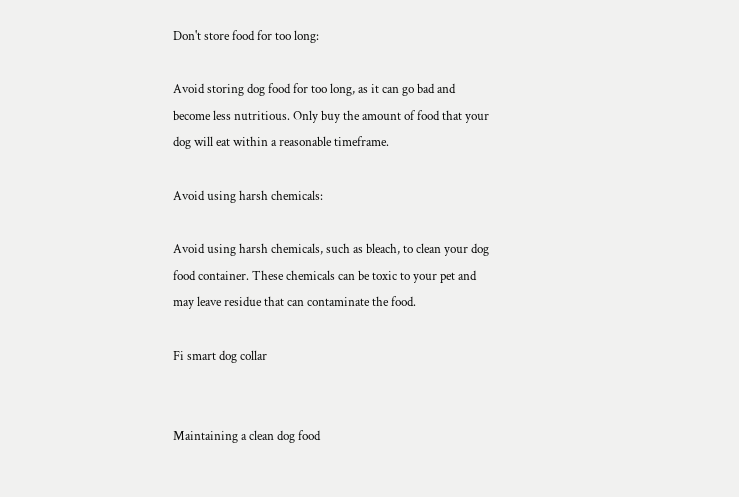Don't store food for too long:

Avoid storing dog food for too long, as it can go bad and become less nutritious. Only buy the amount of food that your dog will eat within a reasonable timeframe.

Avoid using harsh chemicals:

Avoid using harsh chemicals, such as bleach, to clean your dog food container. These chemicals can be toxic to your pet and may leave residue that can contaminate the food.

Fi smart dog collar


Maintaining a clean dog food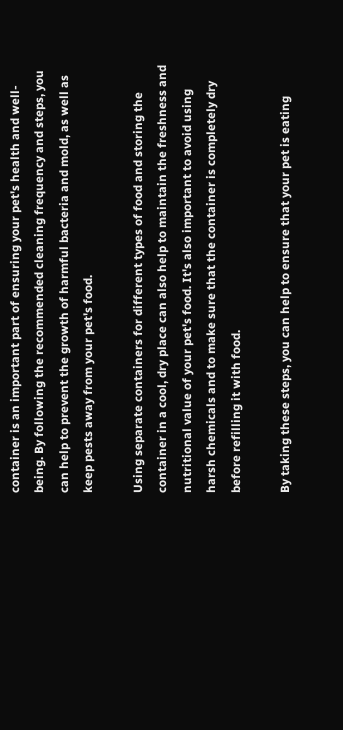container is an important part of ensuring your pet's health and well-being. By following the recommended cleaning frequency and steps, you can help to prevent the growth of harmful bacteria and mold, as well as keep pests away from your pet's food.

Using separate containers for different types of food and storing the container in a cool, dry place can also help to maintain the freshness and nutritional value of your pet's food. It's also important to avoid using harsh chemicals and to make sure that the container is completely dry before refilling it with food.

By taking these steps, you can help to ensure that your pet is eating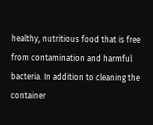healthy, nutritious food that is free from contamination and harmful bacteria. In addition to cleaning the container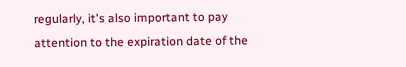regularly, it's also important to pay attention to the expiration date of the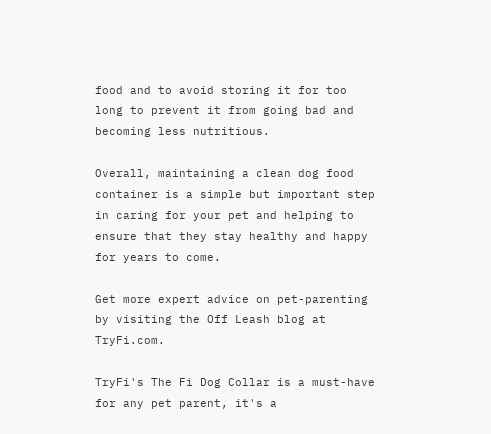food and to avoid storing it for too long to prevent it from going bad and becoming less nutritious.

Overall, maintaining a clean dog food container is a simple but important step in caring for your pet and helping to ensure that they stay healthy and happy for years to come.

Get more expert advice on pet-parenting by visiting the Off Leash blog at TryFi.com.

TryFi's The Fi Dog Collar is a must-have for any pet parent, it's a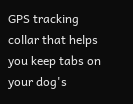GPS tracking collar that helps you keep tabs on your dog's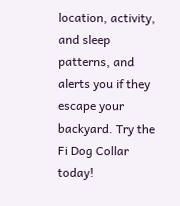location, activity, and sleep patterns, and alerts you if they escape your backyard. Try the Fi Dog Collar today!